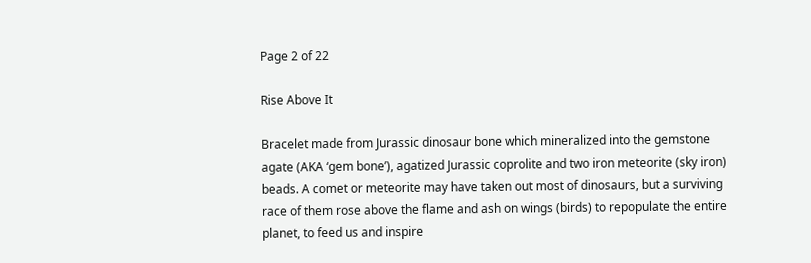Page 2 of 22

Rise Above It

Bracelet made from Jurassic dinosaur bone which mineralized into the gemstone agate (AKA ‘gem bone’), agatized Jurassic coprolite and two iron meteorite (sky iron) beads. A comet or meteorite may have taken out most of dinosaurs, but a surviving race of them rose above the flame and ash on wings (birds) to repopulate the entire planet, to feed us and inspire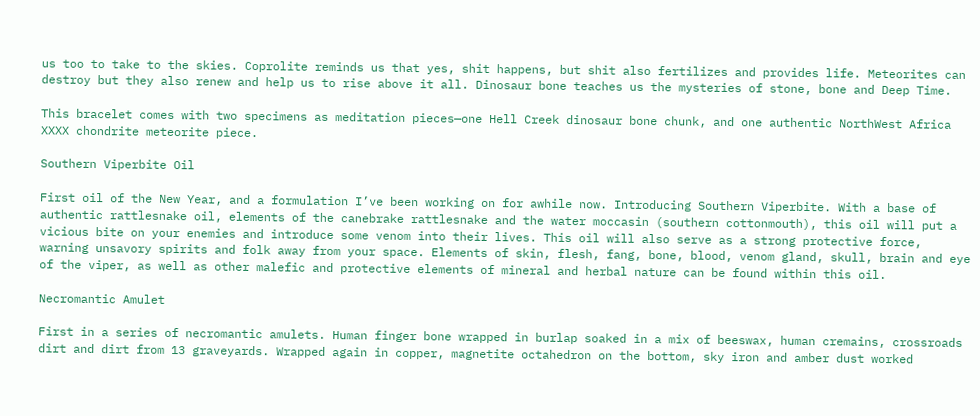us too to take to the skies. Coprolite reminds us that yes, shit happens, but shit also fertilizes and provides life. Meteorites can destroy but they also renew and help us to rise above it all. Dinosaur bone teaches us the mysteries of stone, bone and Deep Time.

This bracelet comes with two specimens as meditation pieces—one Hell Creek dinosaur bone chunk, and one authentic NorthWest Africa XXXX chondrite meteorite piece.

Southern Viperbite Oil

First oil of the New Year, and a formulation I’ve been working on for awhile now. Introducing Southern Viperbite. With a base of authentic rattlesnake oil, elements of the canebrake rattlesnake and the water moccasin (southern cottonmouth), this oil will put a vicious bite on your enemies and introduce some venom into their lives. This oil will also serve as a strong protective force, warning unsavory spirits and folk away from your space. Elements of skin, flesh, fang, bone, blood, venom gland, skull, brain and eye of the viper, as well as other malefic and protective elements of mineral and herbal nature can be found within this oil.

Necromantic Amulet

First in a series of necromantic amulets. Human finger bone wrapped in burlap soaked in a mix of beeswax, human cremains, crossroads dirt and dirt from 13 graveyards. Wrapped again in copper, magnetite octahedron on the bottom, sky iron and amber dust worked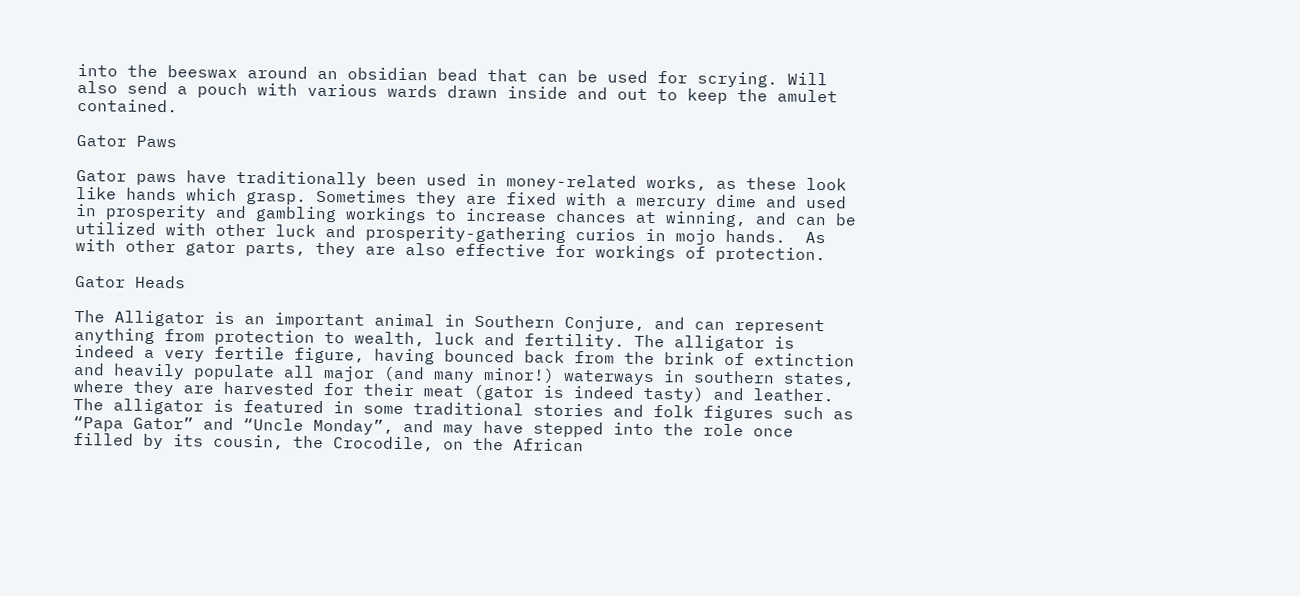into the beeswax around an obsidian bead that can be used for scrying. Will also send a pouch with various wards drawn inside and out to keep the amulet contained.

Gator Paws

Gator paws have traditionally been used in money-related works, as these look like hands which grasp. Sometimes they are fixed with a mercury dime and used in prosperity and gambling workings to increase chances at winning, and can be utilized with other luck and prosperity-gathering curios in mojo hands.  As with other gator parts, they are also effective for workings of protection.

Gator Heads

The Alligator is an important animal in Southern Conjure, and can represent anything from protection to wealth, luck and fertility. The alligator is indeed a very fertile figure, having bounced back from the brink of extinction and heavily populate all major (and many minor!) waterways in southern states, where they are harvested for their meat (gator is indeed tasty) and leather. The alligator is featured in some traditional stories and folk figures such as “Papa Gator” and “Uncle Monday”, and may have stepped into the role once filled by its cousin, the Crocodile, on the African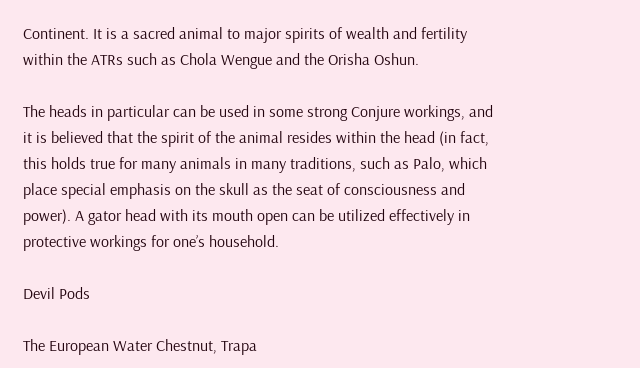Continent. It is a sacred animal to major spirits of wealth and fertility within the ATRs such as Chola Wengue and the Orisha Oshun.

The heads in particular can be used in some strong Conjure workings, and it is believed that the spirit of the animal resides within the head (in fact, this holds true for many animals in many traditions, such as Palo, which place special emphasis on the skull as the seat of consciousness and power). A gator head with its mouth open can be utilized effectively in protective workings for one’s household.

Devil Pods

The European Water Chestnut, Trapa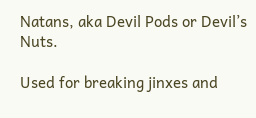Natans, aka Devil Pods or Devil’s Nuts.

Used for breaking jinxes and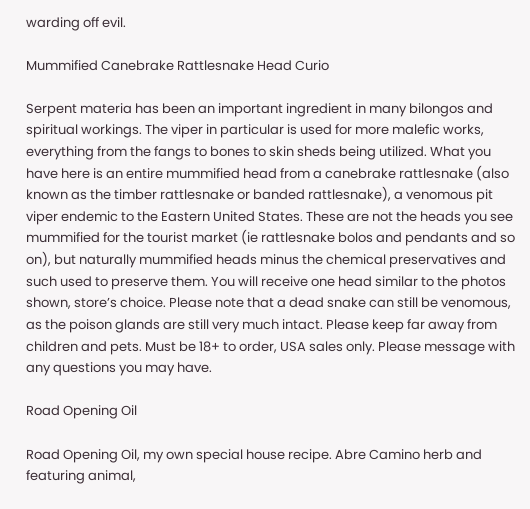warding off evil.

Mummified Canebrake Rattlesnake Head Curio

Serpent materia has been an important ingredient in many bilongos and spiritual workings. The viper in particular is used for more malefic works, everything from the fangs to bones to skin sheds being utilized. What you have here is an entire mummified head from a canebrake rattlesnake (also known as the timber rattlesnake or banded rattlesnake), a venomous pit viper endemic to the Eastern United States. These are not the heads you see mummified for the tourist market (ie rattlesnake bolos and pendants and so on), but naturally mummified heads minus the chemical preservatives and such used to preserve them. You will receive one head similar to the photos shown, store’s choice. Please note that a dead snake can still be venomous, as the poison glands are still very much intact. Please keep far away from children and pets. Must be 18+ to order, USA sales only. Please message with any questions you may have.

Road Opening Oil

Road Opening Oil, my own special house recipe. Abre Camino herb and featuring animal,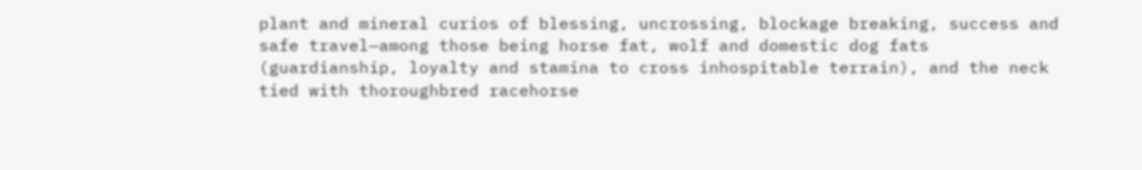plant and mineral curios of blessing, uncrossing, blockage breaking, success and safe travel—among those being horse fat, wolf and domestic dog fats (guardianship, loyalty and stamina to cross inhospitable terrain), and the neck tied with thoroughbred racehorse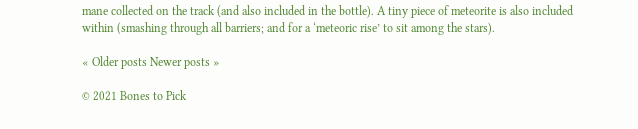mane collected on the track (and also included in the bottle). A tiny piece of meteorite is also included within (smashing through all barriers; and for a ‘meteoric rise’ to sit among the stars).

« Older posts Newer posts »

© 2021 Bones to Pick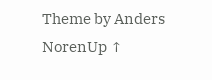Theme by Anders NorenUp ↑